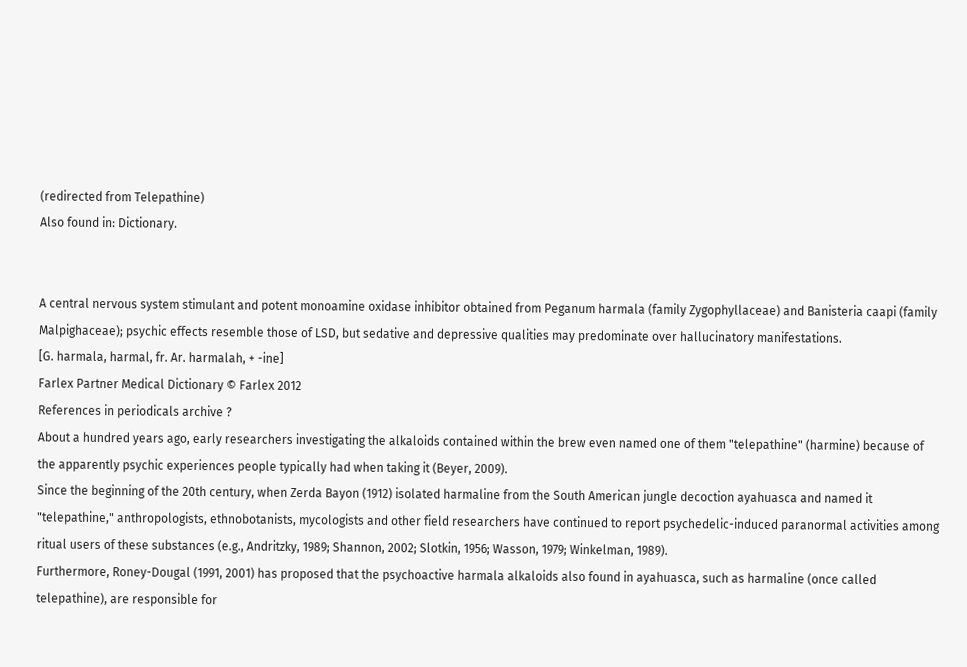(redirected from Telepathine)
Also found in: Dictionary.


A central nervous system stimulant and potent monoamine oxidase inhibitor obtained from Peganum harmala (family Zygophyllaceae) and Banisteria caapi (family Malpighaceae); psychic effects resemble those of LSD, but sedative and depressive qualities may predominate over hallucinatory manifestations.
[G. harmala, harmal, fr. Ar. harmalah, + -ine]
Farlex Partner Medical Dictionary © Farlex 2012
References in periodicals archive ?
About a hundred years ago, early researchers investigating the alkaloids contained within the brew even named one of them "telepathine" (harmine) because of the apparently psychic experiences people typically had when taking it (Beyer, 2009).
Since the beginning of the 20th century, when Zerda Bayon (1912) isolated harmaline from the South American jungle decoction ayahuasca and named it "telepathine," anthropologists, ethnobotanists, mycologists and other field researchers have continued to report psychedelic-induced paranormal activities among ritual users of these substances (e.g., Andritzky, 1989; Shannon, 2002; Slotkin, 1956; Wasson, 1979; Winkelman, 1989).
Furthermore, Roney-Dougal (1991, 2001) has proposed that the psychoactive harmala alkaloids also found in ayahuasca, such as harmaline (once called telepathine), are responsible for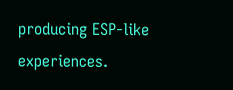producing ESP-like experiences.